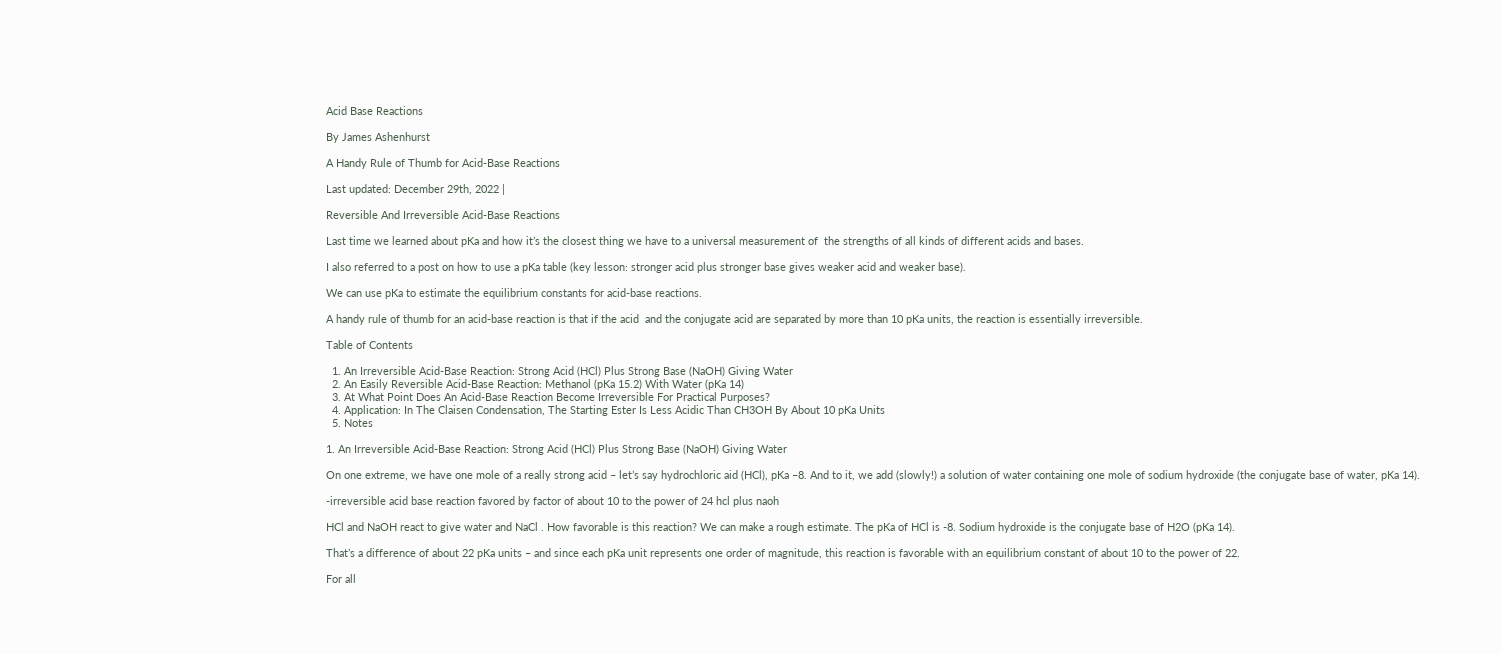Acid Base Reactions

By James Ashenhurst

A Handy Rule of Thumb for Acid-Base Reactions

Last updated: December 29th, 2022 |

Reversible And Irreversible Acid-Base Reactions

Last time we learned about pKa and how it’s the closest thing we have to a universal measurement of  the strengths of all kinds of different acids and bases.

I also referred to a post on how to use a pKa table (key lesson: stronger acid plus stronger base gives weaker acid and weaker base).

We can use pKa to estimate the equilibrium constants for acid-base reactions.

A handy rule of thumb for an acid-base reaction is that if the acid  and the conjugate acid are separated by more than 10 pKa units, the reaction is essentially irreversible.

Table of Contents

  1. An Irreversible Acid-Base Reaction: Strong Acid (HCl) Plus Strong Base (NaOH) Giving Water
  2. An Easily Reversible Acid-Base Reaction: Methanol (pKa 15.2) With Water (pKa 14)
  3. At What Point Does An Acid-Base Reaction Become Irreversible For Practical Purposes?
  4. Application: In The Claisen Condensation, The Starting Ester Is Less Acidic Than CH3OH By About 10 pKa Units
  5. Notes

1. An Irreversible Acid-Base Reaction: Strong Acid (HCl) Plus Strong Base (NaOH) Giving Water

On one extreme, we have one mole of a really strong acid – let’s say hydrochloric aid (HCl), pKa –8. And to it, we add (slowly!) a solution of water containing one mole of sodium hydroxide (the conjugate base of water, pKa 14).

-irreversible acid base reaction favored by factor of about 10 to the power of 24 hcl plus naoh

HCl and NaOH react to give water and NaCl . How favorable is this reaction? We can make a rough estimate. The pKa of HCl is -8. Sodium hydroxide is the conjugate base of H2O (pKa 14).

That’s a difference of about 22 pKa units – and since each pKa unit represents one order of magnitude, this reaction is favorable with an equilibrium constant of about 10 to the power of 22.

For all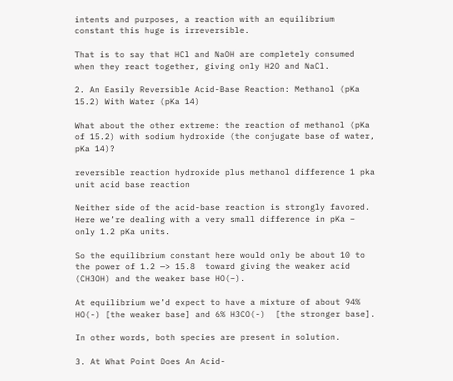intents and purposes, a reaction with an equilibrium constant this huge is irreversible.

That is to say that HCl and NaOH are completely consumed when they react together, giving only H2O and NaCl.

2. An Easily Reversible Acid-Base Reaction: Methanol (pKa 15.2) With Water (pKa 14)

What about the other extreme: the reaction of methanol (pKa of 15.2) with sodium hydroxide (the conjugate base of water, pKa 14)?

reversible reaction hydroxide plus methanol difference 1 pka unit acid base reaction

Neither side of the acid-base reaction is strongly favored. Here we’re dealing with a very small difference in pKa – only 1.2 pKa units.

So the equilibrium constant here would only be about 10 to the power of 1.2 —> 15.8  toward giving the weaker acid (CH3OH) and the weaker base HO(–).

At equilibrium we’d expect to have a mixture of about 94% HO(-) [the weaker base] and 6% H3CO(-)  [the stronger base].

In other words, both species are present in solution.

3. At What Point Does An Acid-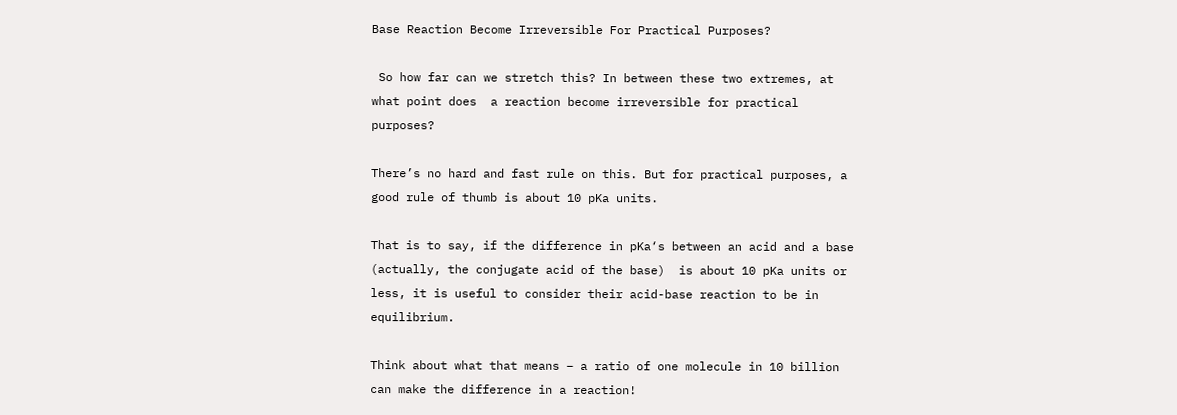Base Reaction Become Irreversible For Practical Purposes?

 So how far can we stretch this? In between these two extremes, at what point does  a reaction become irreversible for practical purposes?

There’s no hard and fast rule on this. But for practical purposes, a good rule of thumb is about 10 pKa units.

That is to say, if the difference in pKa‘s between an acid and a base (actually, the conjugate acid of the base)  is about 10 pKa units or less, it is useful to consider their acid-base reaction to be in equilibrium.

Think about what that means – a ratio of one molecule in 10 billion can make the difference in a reaction!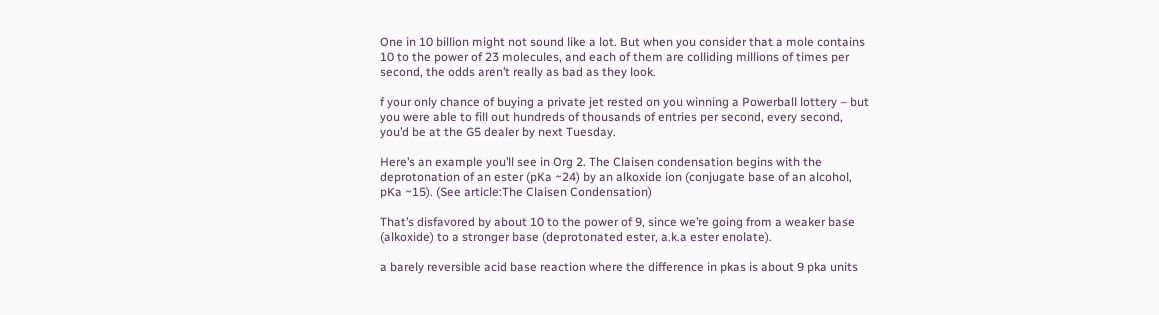One in 10 billion might not sound like a lot. But when you consider that a mole contains 10 to the power of 23 molecules, and each of them are colliding millions of times per second, the odds aren’t really as bad as they look.

f your only chance of buying a private jet rested on you winning a Powerball lottery – but you were able to fill out hundreds of thousands of entries per second, every second, you’d be at the G5 dealer by next Tuesday.

Here’s an example you’ll see in Org 2. The Claisen condensation begins with the deprotonation of an ester (pKa ~24) by an alkoxide ion (conjugate base of an alcohol, pKa ~15). (See article:The Claisen Condensation)

That’s disfavored by about 10 to the power of 9, since we’re going from a weaker base (alkoxide) to a stronger base (deprotonated ester, a.k.a ester enolate).

a barely reversible acid base reaction where the difference in pkas is about 9 pka units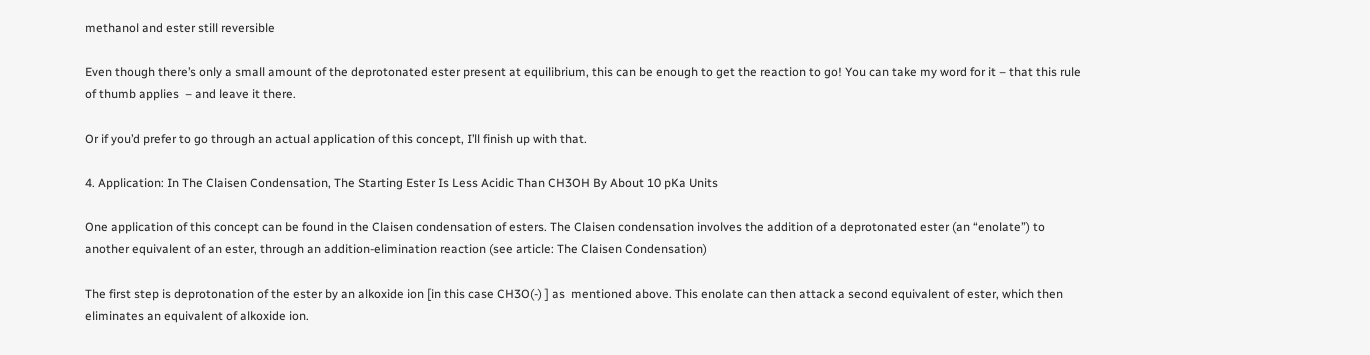methanol and ester still reversible

Even though there’s only a small amount of the deprotonated ester present at equilibrium, this can be enough to get the reaction to go! You can take my word for it – that this rule of thumb applies  – and leave it there.

Or if you’d prefer to go through an actual application of this concept, I’ll finish up with that.

4. Application: In The Claisen Condensation, The Starting Ester Is Less Acidic Than CH3OH By About 10 pKa Units

One application of this concept can be found in the Claisen condensation of esters. The Claisen condensation involves the addition of a deprotonated ester (an “enolate”) to another equivalent of an ester, through an addition-elimination reaction (see article: The Claisen Condensation)

The first step is deprotonation of the ester by an alkoxide ion [in this case CH3O(-) ] as  mentioned above. This enolate can then attack a second equivalent of ester, which then eliminates an equivalent of alkoxide ion.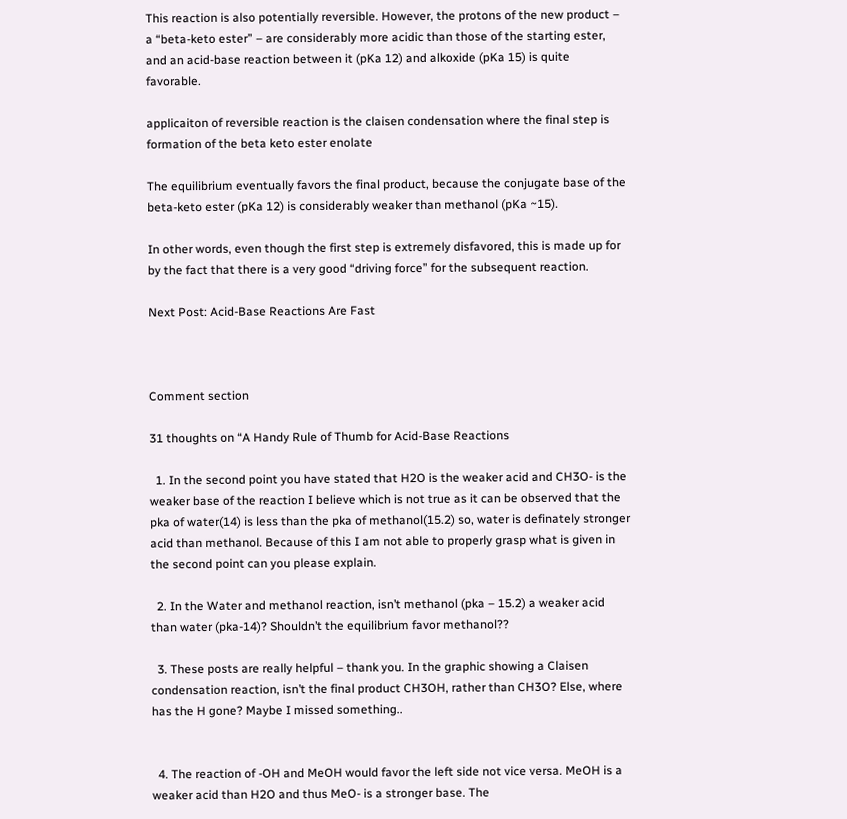This reaction is also potentially reversible. However, the protons of the new product – a “beta-keto ester” – are considerably more acidic than those of the starting ester, and an acid-base reaction between it (pKa 12) and alkoxide (pKa 15) is quite favorable.

applicaiton of reversible reaction is the claisen condensation where the final step is formation of the beta keto ester enolate

The equilibrium eventually favors the final product, because the conjugate base of the beta-keto ester (pKa 12) is considerably weaker than methanol (pKa ~15).

In other words, even though the first step is extremely disfavored, this is made up for by the fact that there is a very good “driving force” for the subsequent reaction.

Next Post: Acid-Base Reactions Are Fast



Comment section

31 thoughts on “A Handy Rule of Thumb for Acid-Base Reactions

  1. In the second point you have stated that H2O is the weaker acid and CH3O- is the weaker base of the reaction I believe which is not true as it can be observed that the pka of water(14) is less than the pka of methanol(15.2) so, water is definately stronger acid than methanol. Because of this I am not able to properly grasp what is given in the second point can you please explain.

  2. In the Water and methanol reaction, isn’t methanol (pka – 15.2) a weaker acid than water (pka-14)? Shouldn’t the equilibrium favor methanol??

  3. These posts are really helpful – thank you. In the graphic showing a Claisen condensation reaction, isn’t the final product CH3OH, rather than CH3O? Else, where has the H gone? Maybe I missed something..


  4. The reaction of -OH and MeOH would favor the left side not vice versa. MeOH is a weaker acid than H2O and thus MeO- is a stronger base. The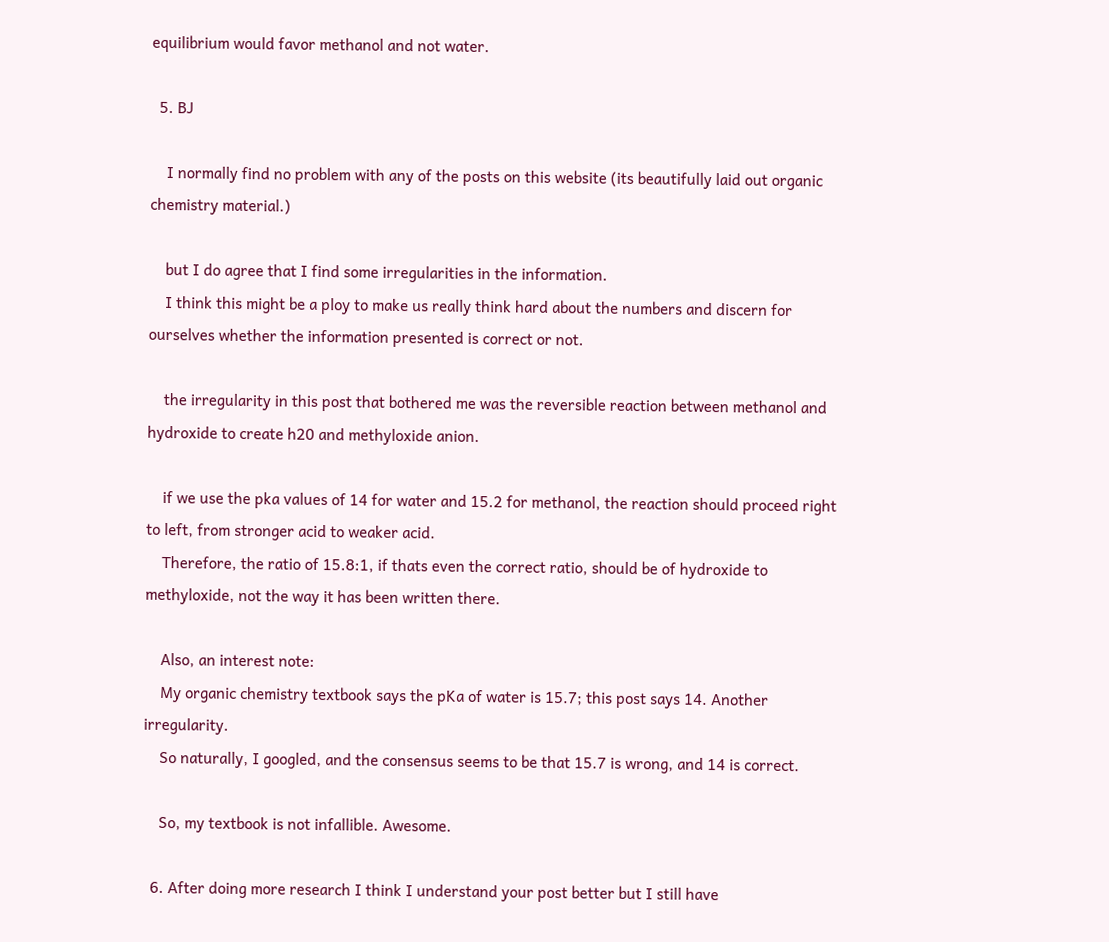equilibrium would favor methanol and not water.

  5. BJ

    I normally find no problem with any of the posts on this website (its beautifully laid out organic chemistry material.)

    but I do agree that I find some irregularities in the information.
    I think this might be a ploy to make us really think hard about the numbers and discern for ourselves whether the information presented is correct or not.

    the irregularity in this post that bothered me was the reversible reaction between methanol and hydroxide to create h20 and methyloxide anion.

    if we use the pka values of 14 for water and 15.2 for methanol, the reaction should proceed right to left, from stronger acid to weaker acid.
    Therefore, the ratio of 15.8:1, if thats even the correct ratio, should be of hydroxide to methyloxide, not the way it has been written there.

    Also, an interest note:
    My organic chemistry textbook says the pKa of water is 15.7; this post says 14. Another irregularity.
    So naturally, I googled, and the consensus seems to be that 15.7 is wrong, and 14 is correct.

    So, my textbook is not infallible. Awesome.

  6. After doing more research I think I understand your post better but I still have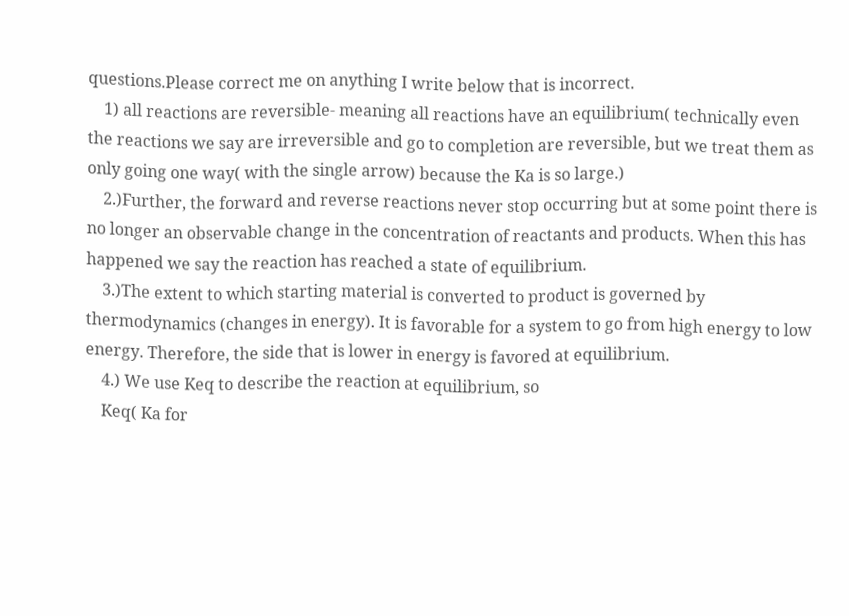questions.Please correct me on anything I write below that is incorrect.
    1) all reactions are reversible- meaning all reactions have an equilibrium( technically even the reactions we say are irreversible and go to completion are reversible, but we treat them as only going one way( with the single arrow) because the Ka is so large.)
    2.)Further, the forward and reverse reactions never stop occurring but at some point there is no longer an observable change in the concentration of reactants and products. When this has happened we say the reaction has reached a state of equilibrium.
    3.)The extent to which starting material is converted to product is governed by thermodynamics (changes in energy). It is favorable for a system to go from high energy to low energy. Therefore, the side that is lower in energy is favored at equilibrium.
    4.) We use Keq to describe the reaction at equilibrium, so
    Keq( Ka for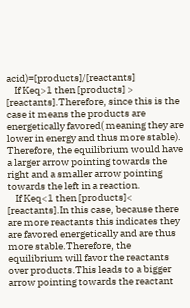acid)=[products]/[reactants]
    If Keq>1 then [products] > [reactants].Therefore, since this is the case it means the products are energetically favored( meaning they are lower in energy and thus more stable). Therefore, the equilibrium would have a larger arrow pointing towards the right and a smaller arrow pointing towards the left in a reaction.
    If Keq<1 then [products]< [reactants].In this case, because there are more reactants this indicates they are favored energetically and are thus more stable.Therefore, the equilibrium will favor the reactants over products.This leads to a bigger arrow pointing towards the reactant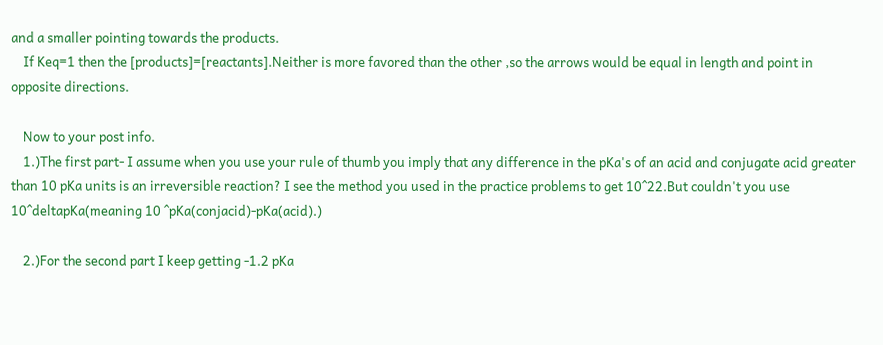and a smaller pointing towards the products.
    If Keq=1 then the [products]=[reactants].Neither is more favored than the other ,so the arrows would be equal in length and point in opposite directions.

    Now to your post info.
    1.)The first part- I assume when you use your rule of thumb you imply that any difference in the pKa's of an acid and conjugate acid greater than 10 pKa units is an irreversible reaction? I see the method you used in the practice problems to get 10^22.But couldn't you use 10^deltapKa(meaning 10 ^pKa(conjacid)-pKa(acid).)

    2.)For the second part I keep getting -1.2 pKa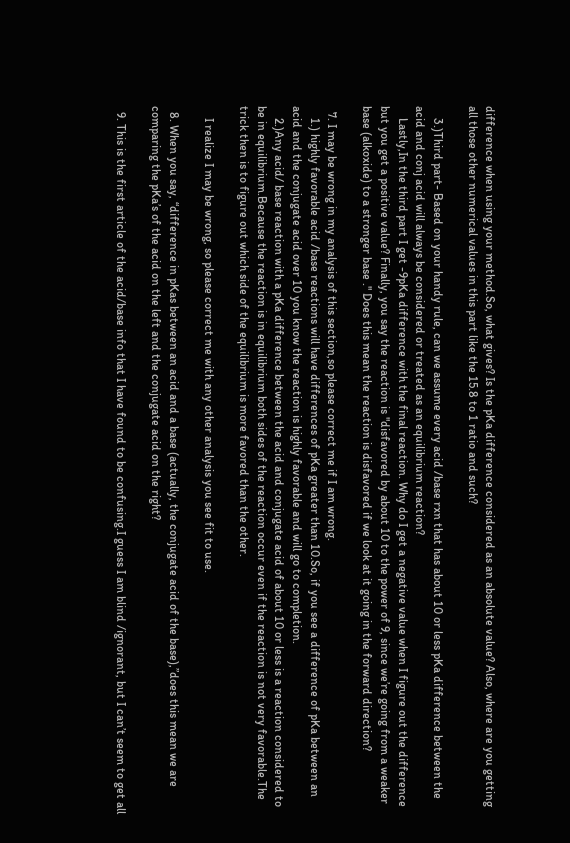difference when using your method.So, what gives? Is the pKa difference considered as an absolute value? Also, where are you getting all those other numerical values in this part like the 15.8 to 1 ratio and such?

    3.)Third part- Based on your handy rule, can we assume every acid /base rxn that has about 10 or less pKa difference between the acid and conj acid will always be considered or treated as an equilibrium reaction?
    Lastly,In the third part I get -9pKa difference with the final reaction. Why do I get a negative value when I figure out the difference but you get a positive value? Finally, you say the reaction is "disfavored by about 10 to the power of 9, since we’re going from a weaker base (alkoxide) to a stronger base ." Does this mean the reaction is disfavored if we look at it going in the forward direction?

  7. I may be wrong in my analysis of this section,so please correct me if I am wrong.
    1.) highly favorable acid /base reactions will have differences of pKa greater than 10.So, if you see a difference of pKa between an acid and the conjugate acid over 10 you know the reaction is highly favorable and will go to completion.
    2.)Any acid/ base reaction with a pKa difference between the acid and conjugate acid of about 10 or less is a reaction considered to be in equilibrium.Because the reaction is in equilibrium both sides of the reaction occur even if the reaction is not very favorable.The trick then is to figure out which side of the equilibrium is more favored than the other.

    I realize I may be wrong, so please correct me with any other analysis you see fit to use.

  8. When you say, “difference in pKas between an acid and a base (actually, the conjugate acid of the base),”does this mean we are comparing the pKa’s of the acid on the left and the conjugate acid on the right?

  9. This is the first article of the acid/base info that I have found to be confusing.I guess I am blind /ignorant, but I can’t seem to get all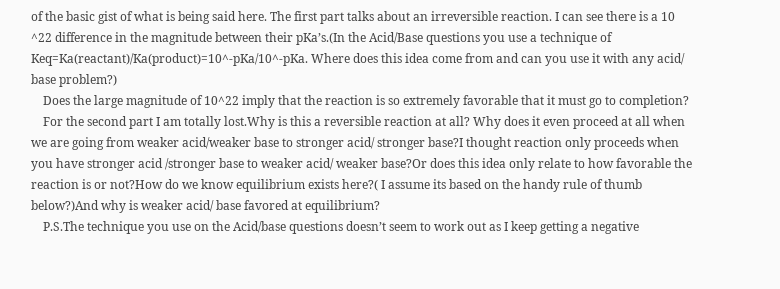of the basic gist of what is being said here. The first part talks about an irreversible reaction. I can see there is a 10 ^22 difference in the magnitude between their pKa’s.(In the Acid/Base questions you use a technique of Keq=Ka(reactant)/Ka(product)=10^-pKa/10^-pKa. Where does this idea come from and can you use it with any acid/ base problem?)
    Does the large magnitude of 10^22 imply that the reaction is so extremely favorable that it must go to completion?
    For the second part I am totally lost.Why is this a reversible reaction at all? Why does it even proceed at all when we are going from weaker acid/weaker base to stronger acid/ stronger base?I thought reaction only proceeds when you have stronger acid /stronger base to weaker acid/ weaker base?Or does this idea only relate to how favorable the reaction is or not?How do we know equilibrium exists here?( I assume its based on the handy rule of thumb below?)And why is weaker acid/ base favored at equilibrium?
    P.S.The technique you use on the Acid/base questions doesn’t seem to work out as I keep getting a negative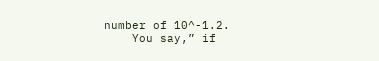number of 10^-1.2.
    You say,” if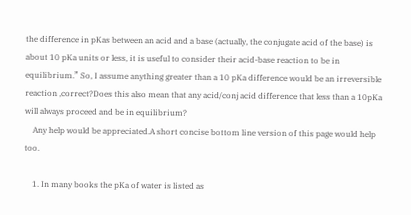the difference in pKas between an acid and a base (actually, the conjugate acid of the base) is about 10 pKa units or less, it is useful to consider their acid-base reaction to be in equilibrium.” So, I assume anything greater than a 10 pKa difference would be an irreversible reaction ,correct?Does this also mean that any acid/conj acid difference that less than a 10pKa will always proceed and be in equilibrium?
    Any help would be appreciated.A short concise bottom line version of this page would help too.

    1. In many books the pKa of water is listed as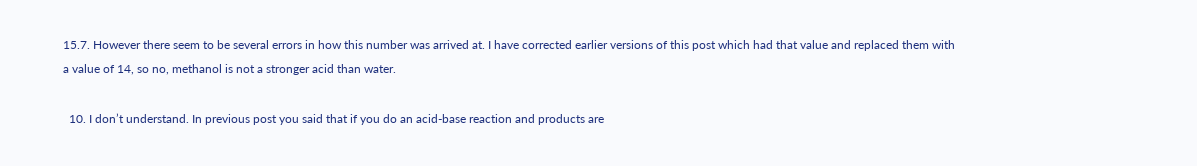15.7. However there seem to be several errors in how this number was arrived at. I have corrected earlier versions of this post which had that value and replaced them with a value of 14, so no, methanol is not a stronger acid than water.

  10. I don’t understand. In previous post you said that if you do an acid-base reaction and products are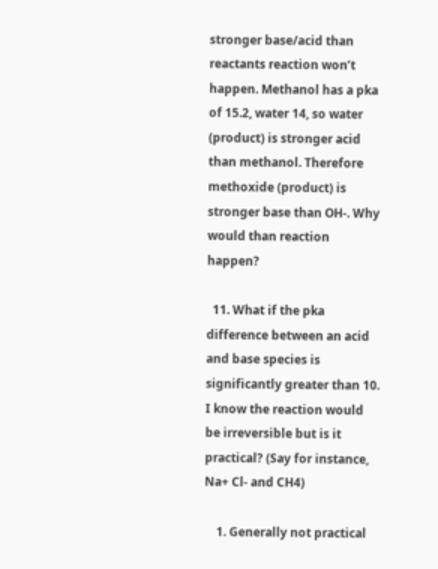stronger base/acid than reactants reaction won’t happen. Methanol has a pka of 15.2, water 14, so water (product) is stronger acid than methanol. Therefore methoxide (product) is stronger base than OH-. Why would than reaction happen?

  11. What if the pka difference between an acid and base species is significantly greater than 10. I know the reaction would be irreversible but is it practical? (Say for instance, Na+ Cl- and CH4)

    1. Generally not practical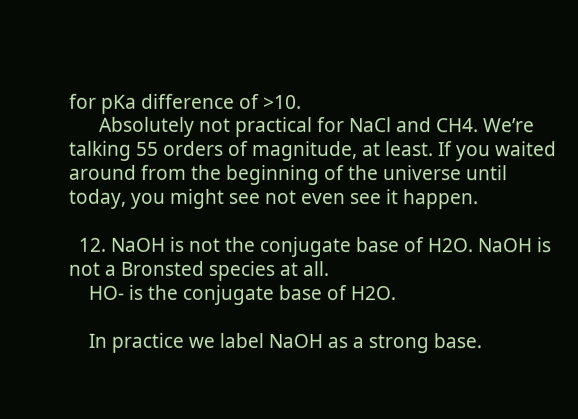for pKa difference of >10.
      Absolutely not practical for NaCl and CH4. We’re talking 55 orders of magnitude, at least. If you waited around from the beginning of the universe until today, you might see not even see it happen.

  12. NaOH is not the conjugate base of H2O. NaOH is not a Bronsted species at all.
    HO- is the conjugate base of H2O.

    In practice we label NaOH as a strong base.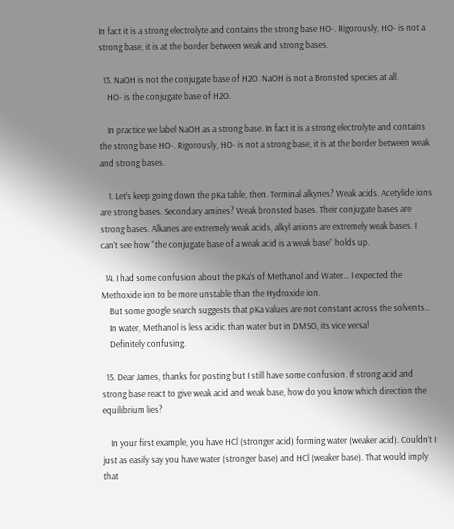In fact it is a strong electrolyte and contains the strong base HO-. Rigorously, HO- is not a strong base, it is at the border between weak and strong bases.

  13. NaOH is not the conjugate base of H2O. NaOH is not a Bronsted species at all.
    HO- is the conjugate base of H2O.

    In practice we label NaOH as a strong base. In fact it is a strong electrolyte and contains the strong base HO-. Rigorously, HO- is not a strong base, it is at the border between weak and strong bases.

    1. Let’s keep going down the pKa table, then. Terminal alkynes? Weak acids. Acetylide ions are strong bases. Secondary amines? Weak bronsted bases. Their conjugate bases are strong bases. Alkanes are extremely weak acids, alkyl anions are extremely weak bases. I can’t see how “the conjugate base of a weak acid is a weak base” holds up.

  14. I had some confusion about the pKa’s of Methanol and Water… I expected the Methoxide ion to be more unstable than the Hydroxide ion.
    But some google search suggests that pKa values are not constant across the solvents…
    In water, Methanol is less acidic than water but in DMSO, its vice versa!
    Definitely confusing.

  15. Dear James, thanks for posting but I still have some confusion. If strong acid and strong base react to give weak acid and weak base, how do you know which direction the equilibrium lies?

    In your first example, you have HCl (stronger acid) forming water (weaker acid). Couldn’t I just as easily say you have water (stronger base) and HCl (weaker base). That would imply that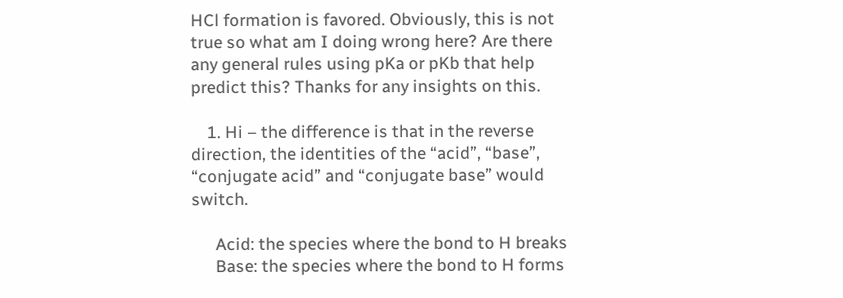HCl formation is favored. Obviously, this is not true so what am I doing wrong here? Are there any general rules using pKa or pKb that help predict this? Thanks for any insights on this.

    1. Hi – the difference is that in the reverse direction, the identities of the “acid”, “base”, “conjugate acid” and “conjugate base” would switch.

      Acid: the species where the bond to H breaks
      Base: the species where the bond to H forms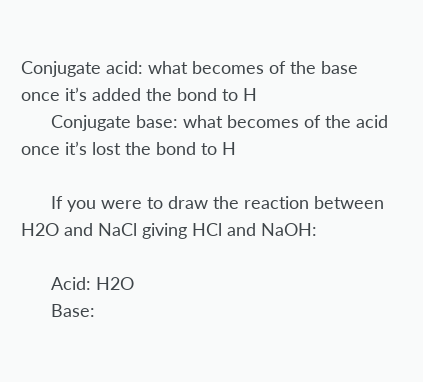Conjugate acid: what becomes of the base once it’s added the bond to H
      Conjugate base: what becomes of the acid once it’s lost the bond to H

      If you were to draw the reaction between H2O and NaCl giving HCl and NaOH:

      Acid: H2O
      Base: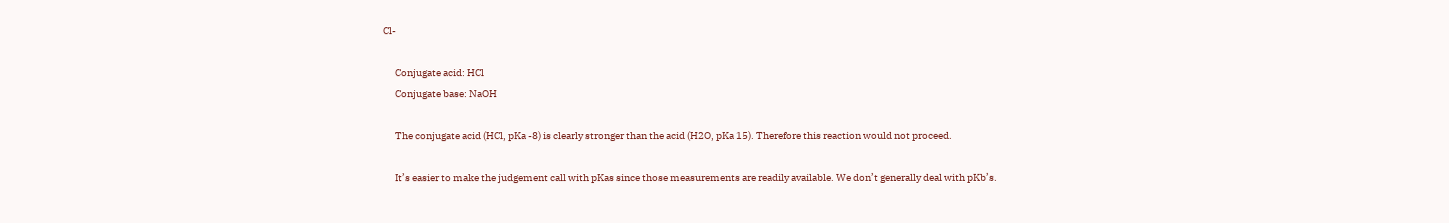Cl-

      Conjugate acid: HCl
      Conjugate base: NaOH

      The conjugate acid (HCl, pKa -8) is clearly stronger than the acid (H2O, pKa 15). Therefore this reaction would not proceed.

      It’s easier to make the judgement call with pKas since those measurements are readily available. We don’t generally deal with pKb’s.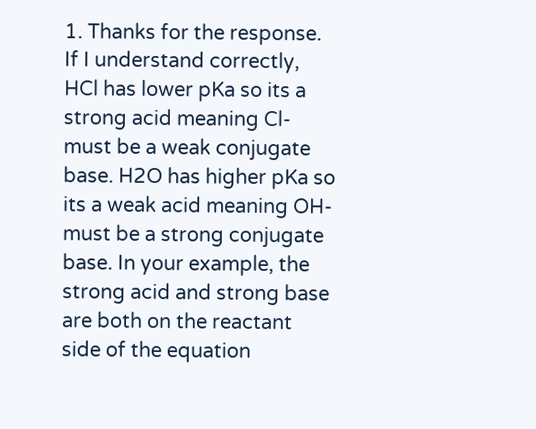1. Thanks for the response. If I understand correctly, HCl has lower pKa so its a strong acid meaning Cl- must be a weak conjugate base. H2O has higher pKa so its a weak acid meaning OH- must be a strong conjugate base. In your example, the strong acid and strong base are both on the reactant side of the equation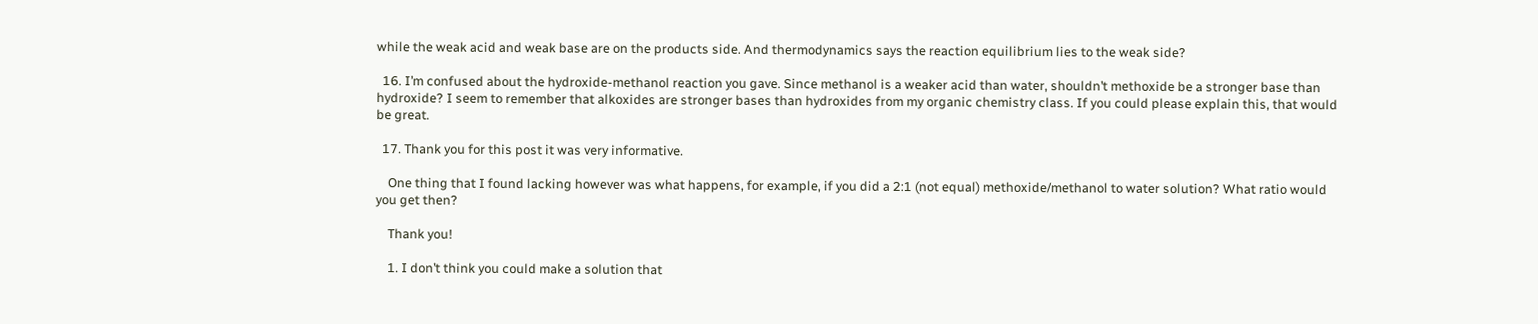while the weak acid and weak base are on the products side. And thermodynamics says the reaction equilibrium lies to the weak side?

  16. I’m confused about the hydroxide-methanol reaction you gave. Since methanol is a weaker acid than water, shouldn’t methoxide be a stronger base than hydroxide? I seem to remember that alkoxides are stronger bases than hydroxides from my organic chemistry class. If you could please explain this, that would be great.

  17. Thank you for this post it was very informative.

    One thing that I found lacking however was what happens, for example, if you did a 2:1 (not equal) methoxide/methanol to water solution? What ratio would you get then?

    Thank you!

    1. I don’t think you could make a solution that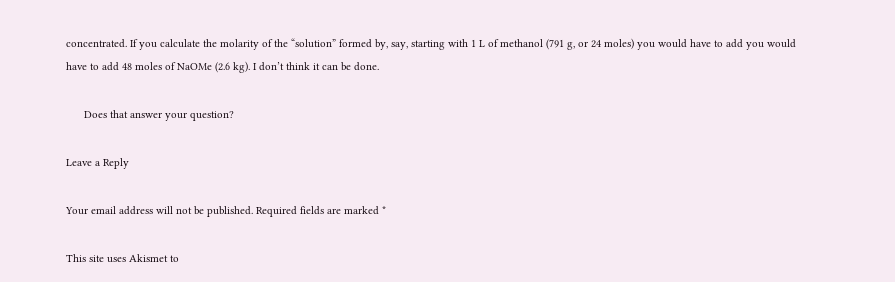concentrated. If you calculate the molarity of the “solution” formed by, say, starting with 1 L of methanol (791 g, or 24 moles) you would have to add you would have to add 48 moles of NaOMe (2.6 kg). I don’t think it can be done.

      Does that answer your question?

Leave a Reply

Your email address will not be published. Required fields are marked *

This site uses Akismet to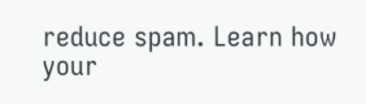reduce spam. Learn how your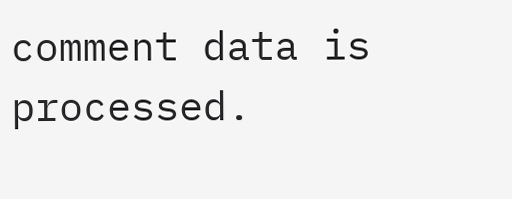comment data is processed.